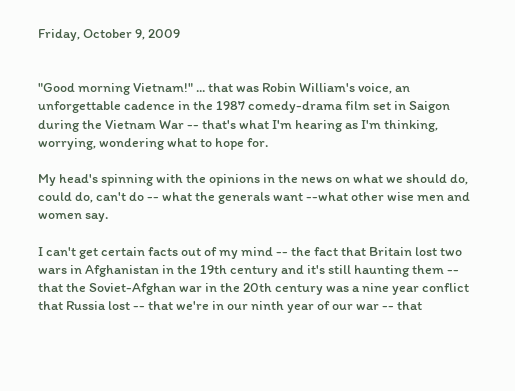Friday, October 9, 2009


"Good morning Vietnam!" ... that was Robin William's voice, an unforgettable cadence in the 1987 comedy-drama film set in Saigon during the Vietnam War -- that's what I'm hearing as I'm thinking, worrying, wondering what to hope for.

My head's spinning with the opinions in the news on what we should do, could do, can't do -- what the generals want --what other wise men and women say.

I can't get certain facts out of my mind -- the fact that Britain lost two wars in Afghanistan in the 19th century and it's still haunting them -- that the Soviet-Afghan war in the 20th century was a nine year conflict that Russia lost -- that we're in our ninth year of our war -- that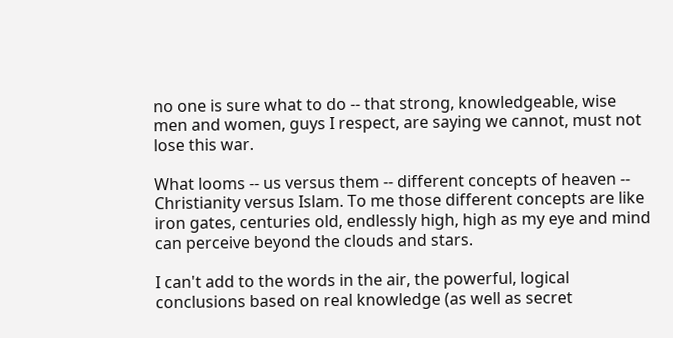no one is sure what to do -- that strong, knowledgeable, wise men and women, guys I respect, are saying we cannot, must not lose this war.

What looms -- us versus them -- different concepts of heaven -- Christianity versus Islam. To me those different concepts are like iron gates, centuries old, endlessly high, high as my eye and mind can perceive beyond the clouds and stars.

I can't add to the words in the air, the powerful, logical conclusions based on real knowledge (as well as secret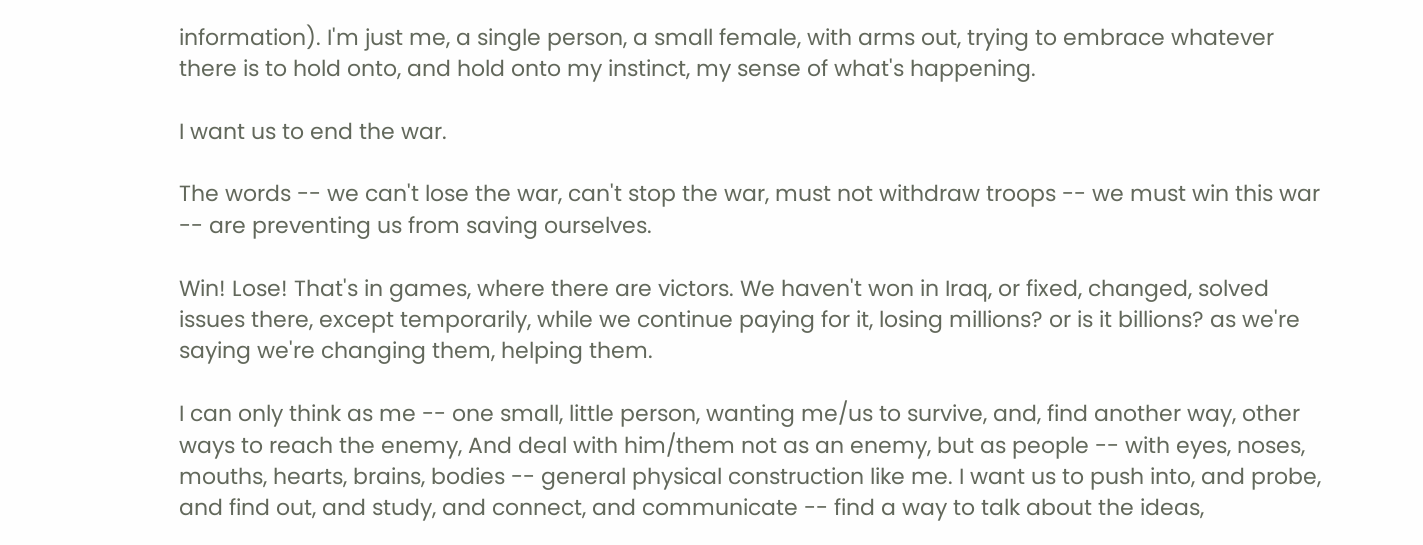information). I'm just me, a single person, a small female, with arms out, trying to embrace whatever there is to hold onto, and hold onto my instinct, my sense of what's happening.

I want us to end the war.

The words -- we can't lose the war, can't stop the war, must not withdraw troops -- we must win this war -- are preventing us from saving ourselves.

Win! Lose! That's in games, where there are victors. We haven't won in Iraq, or fixed, changed, solved issues there, except temporarily, while we continue paying for it, losing millions? or is it billions? as we're saying we're changing them, helping them.

I can only think as me -- one small, little person, wanting me/us to survive, and, find another way, other ways to reach the enemy, And deal with him/them not as an enemy, but as people -- with eyes, noses, mouths, hearts, brains, bodies -- general physical construction like me. I want us to push into, and probe, and find out, and study, and connect, and communicate -- find a way to talk about the ideas,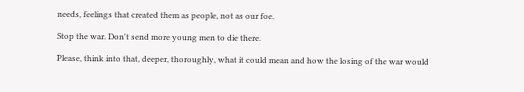needs, feelings that created them as people, not as our foe.

Stop the war. Don't send more young men to die there.

Please, think into that, deeper, thoroughly, what it could mean and how the losing of the war would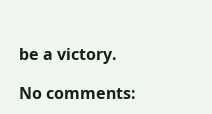be a victory.

No comments: